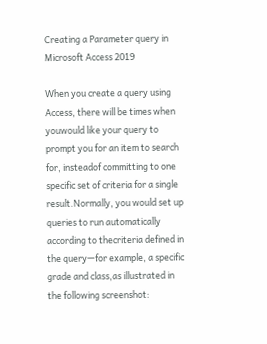Creating a Parameter query in Microsoft Access 2019

When you create a query using Access, there will be times when youwould like your query to prompt you for an item to search for, insteadof committing to one specific set of criteria for a single result.Normally, you would set up queries to run automatically according to thecriteria defined in the query—for example, a specific grade and class,as illustrated in the following screenshot: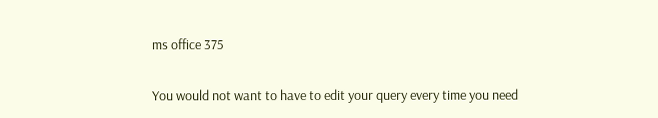ms office 375

You would not want to have to edit your query every time you need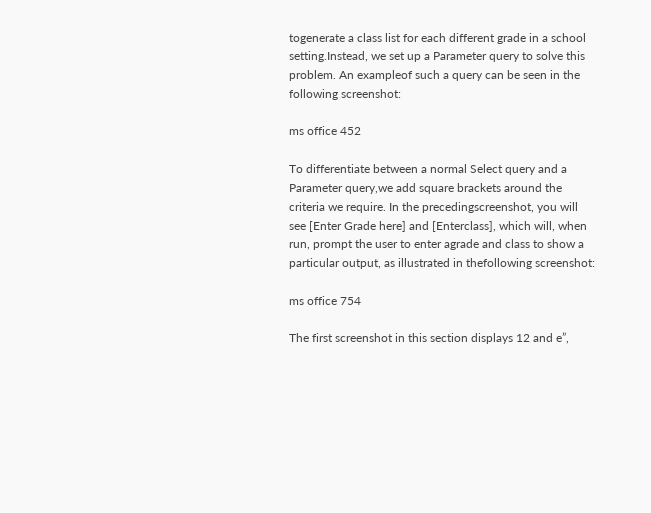togenerate a class list for each different grade in a school setting.Instead, we set up a Parameter query to solve this problem. An exampleof such a query can be seen in the following screenshot:

ms office 452

To differentiate between a normal Select query and a Parameter query,we add square brackets around the criteria we require. In the precedingscreenshot, you will see [Enter Grade here] and [Enterclass], which will, when run, prompt the user to enter agrade and class to show a particular output, as illustrated in thefollowing screenshot:

ms office 754

The first screenshot in this section displays 12 and e”,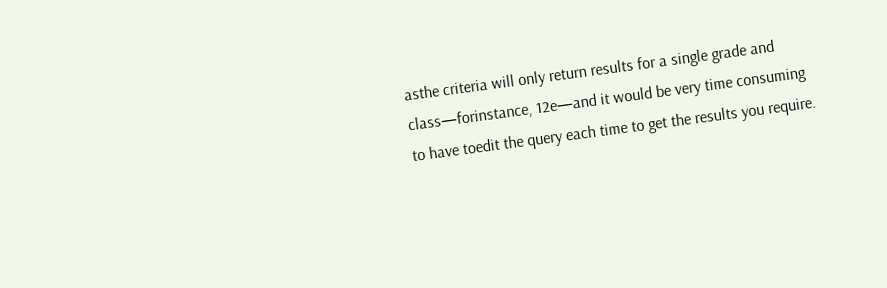asthe criteria will only return results for a single grade and class—forinstance, 12e—and it would be very time consuming to have toedit the query each time to get the results you require.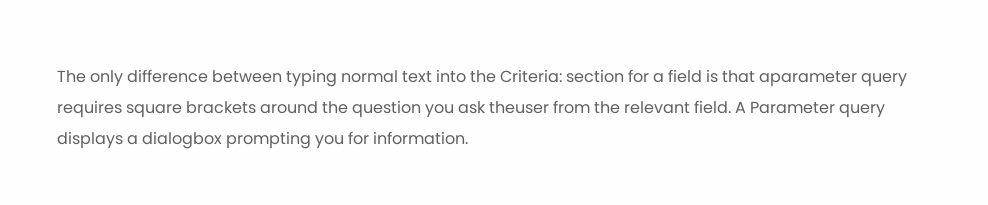The only difference between typing normal text into the Criteria: section for a field is that aparameter query requires square brackets around the question you ask theuser from the relevant field. A Parameter query displays a dialogbox prompting you for information.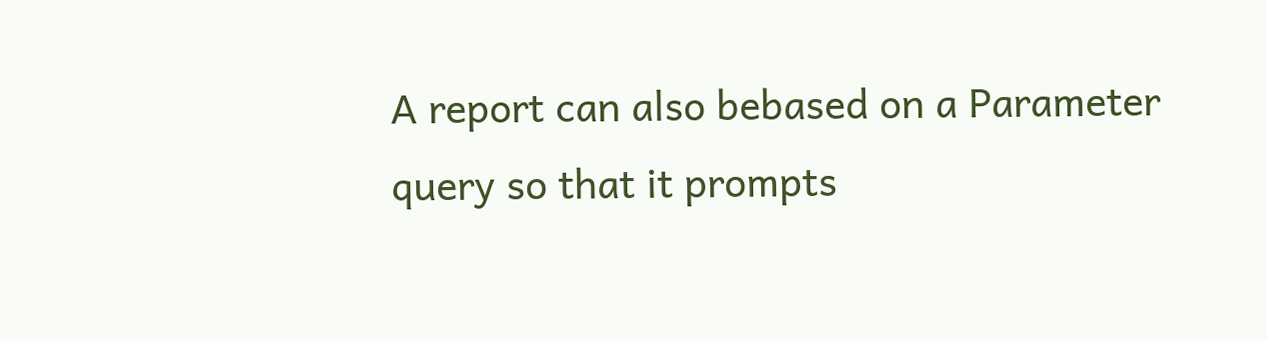A report can also bebased on a Parameter query so that it prompts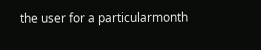the user for a particularmonth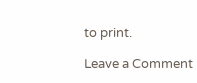to print.

Leave a Comment